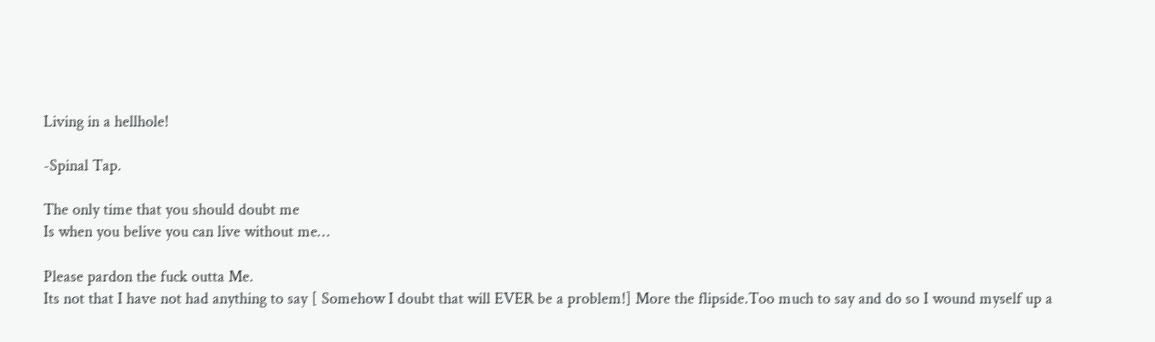Living in a hellhole!

-Spinal Tap.

The only time that you should doubt me
Is when you belive you can live without me…

Please pardon the fuck outta Me.
Its not that I have not had anything to say [ Somehow I doubt that will EVER be a problem!] More the flipside.Too much to say and do so I wound myself up a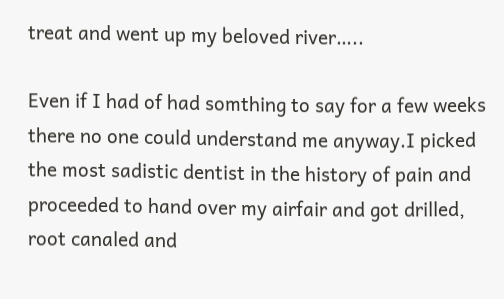treat and went up my beloved river…..

Even if I had of had somthing to say for a few weeks there no one could understand me anyway.I picked the most sadistic dentist in the history of pain and proceeded to hand over my airfair and got drilled, root canaled and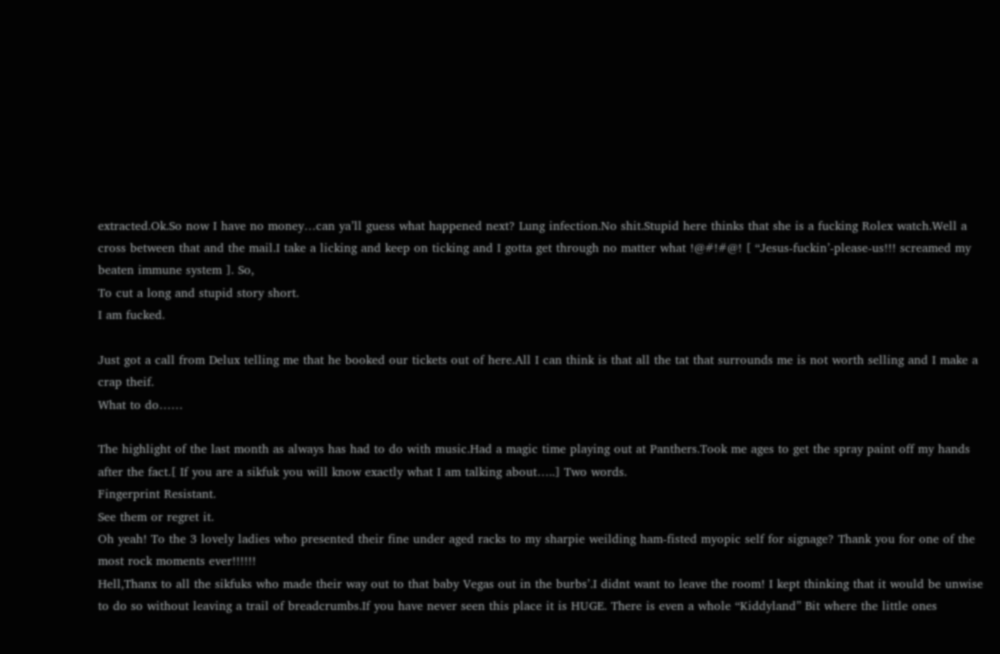extracted.Ok.So now I have no money…can ya’ll guess what happened next? Lung infection.No shit.Stupid here thinks that she is a fucking Rolex watch.Well a cross between that and the mail.I take a licking and keep on ticking and I gotta get through no matter what !@#!#@! [ “Jesus-fuckin’-please-us!!! screamed my beaten immune system ]. So,
To cut a long and stupid story short.
I am fucked.

Just got a call from Delux telling me that he booked our tickets out of here.All I can think is that all the tat that surrounds me is not worth selling and I make a crap theif.
What to do……

The highlight of the last month as always has had to do with music.Had a magic time playing out at Panthers.Took me ages to get the spray paint off my hands after the fact.[ If you are a sikfuk you will know exactly what I am talking about…..] Two words.
Fingerprint Resistant.
See them or regret it.
Oh yeah! To the 3 lovely ladies who presented their fine under aged racks to my sharpie weilding ham-fisted myopic self for signage? Thank you for one of the most rock moments ever!!!!!!
Hell,Thanx to all the sikfuks who made their way out to that baby Vegas out in the burbs’.I didnt want to leave the room! I kept thinking that it would be unwise to do so without leaving a trail of breadcrumbs.If you have never seen this place it is HUGE. There is even a whole “Kiddyland” Bit where the little ones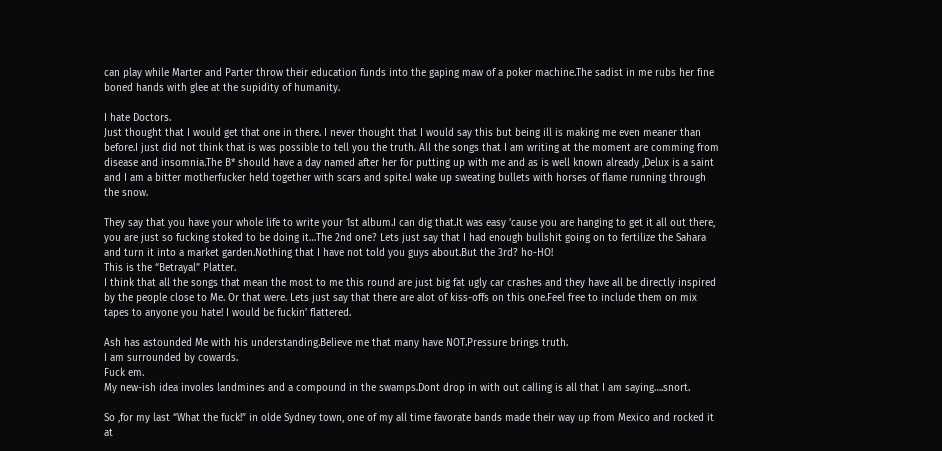can play while Marter and Parter throw their education funds into the gaping maw of a poker machine.The sadist in me rubs her fine boned hands with glee at the supidity of humanity.

I hate Doctors.
Just thought that I would get that one in there. I never thought that I would say this but being ill is making me even meaner than before.I just did not think that is was possible to tell you the truth. All the songs that I am writing at the moment are comming from disease and insomnia.The B* should have a day named after her for putting up with me and as is well known already ,Delux is a saint and I am a bitter motherfucker held together with scars and spite.I wake up sweating bullets with horses of flame running through the snow.

They say that you have your whole life to write your 1st album.I can dig that.It was easy ’cause you are hanging to get it all out there, you are just so fucking stoked to be doing it…The 2nd one? Lets just say that I had enough bullshit going on to fertilize the Sahara and turn it into a market garden.Nothing that I have not told you guys about.But the 3rd? ho-HO!
This is the “Betrayal” Platter.
I think that all the songs that mean the most to me this round are just big fat ugly car crashes and they have all be directly inspired by the people close to Me. Or that were. Lets just say that there are alot of kiss-offs on this one.Feel free to include them on mix tapes to anyone you hate! I would be fuckin’ flattered.

Ash has astounded Me with his understanding.Believe me that many have NOT.Pressure brings truth.
I am surrounded by cowards.
Fuck em.
My new-ish idea involes landmines and a compound in the swamps.Dont drop in with out calling is all that I am saying….snort.

So ,for my last “What the fuck!” in olde Sydney town, one of my all time favorate bands made their way up from Mexico and rocked it at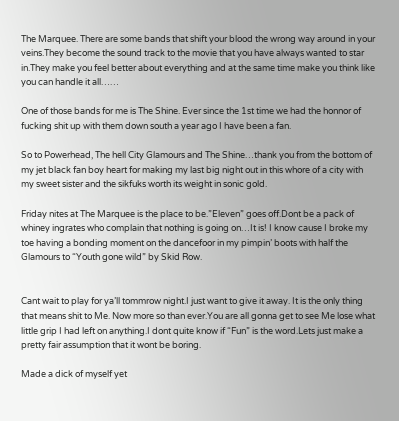The Marquee. There are some bands that shift your blood the wrong way around in your veins.They become the sound track to the movie that you have always wanted to star in.They make you feel better about everything and at the same time make you think like you can handle it all……

One of those bands for me is The Shine. Ever since the 1st time we had the honnor of fucking shit up with them down south a year ago I have been a fan.

So to Powerhead, The hell City Glamours and The Shine…thank you from the bottom of my jet black fan boy heart for making my last big night out in this whore of a city with my sweet sister and the sikfuks worth its weight in sonic gold.

Friday nites at The Marquee is the place to be.”Eleven” goes off.Dont be a pack of whiney ingrates who complain that nothing is going on…It is! I know cause I broke my toe having a bonding moment on the dancefoor in my pimpin’ boots with half the Glamours to “Youth gone wild” by Skid Row.


Cant wait to play for ya’ll tommrow night.I just want to give it away. It is the only thing that means shit to Me. Now more so than ever.You are all gonna get to see Me lose what little grip I had left on anything.I dont quite know if “Fun” is the word.Lets just make a pretty fair assumption that it wont be boring.

Made a dick of myself yet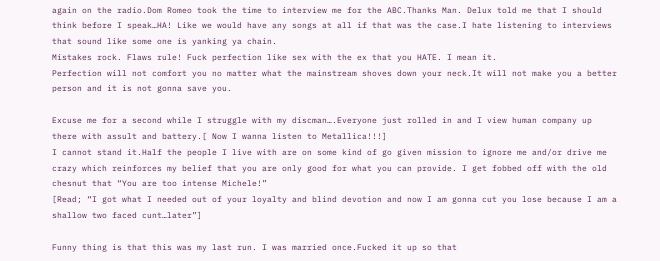again on the radio.Dom Romeo took the time to interview me for the ABC.Thanks Man. Delux told me that I should think before I speak…HA! Like we would have any songs at all if that was the case.I hate listening to interviews that sound like some one is yanking ya chain.
Mistakes rock. Flaws rule! Fuck perfection like sex with the ex that you HATE. I mean it.
Perfection will not comfort you no matter what the mainstream shoves down your neck.It will not make you a better person and it is not gonna save you.

Excuse me for a second while I struggle with my discman….Everyone just rolled in and I view human company up there with assult and battery.[ Now I wanna listen to Metallica!!!]
I cannot stand it.Half the people I live with are on some kind of go given mission to ignore me and/or drive me crazy which reinforces my belief that you are only good for what you can provide. I get fobbed off with the old chesnut that “You are too intense Michele!”
[Read; “I got what I needed out of your loyalty and blind devotion and now I am gonna cut you lose because I am a shallow two faced cunt…later”]

Funny thing is that this was my last run. I was married once.Fucked it up so that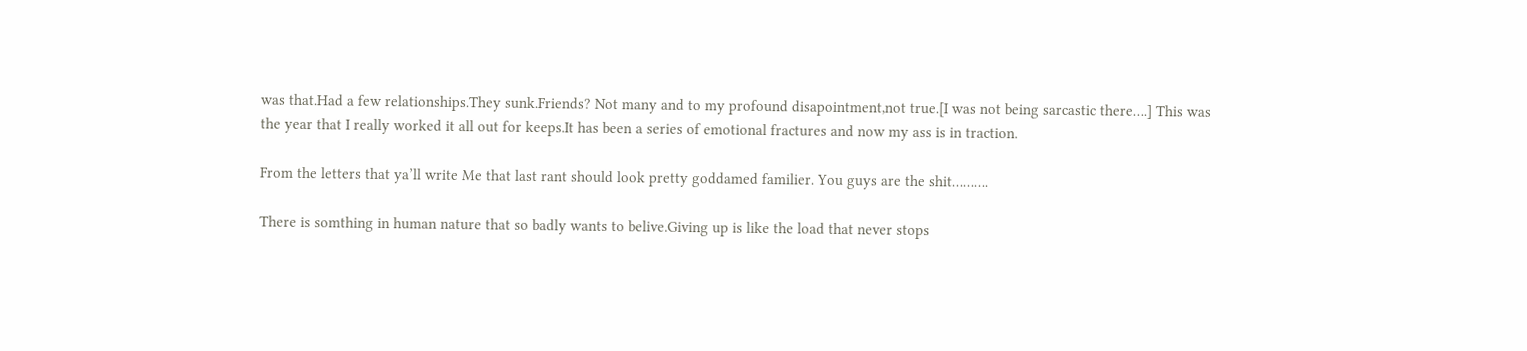was that.Had a few relationships.They sunk.Friends? Not many and to my profound disapointment,not true.[I was not being sarcastic there….] This was the year that I really worked it all out for keeps.It has been a series of emotional fractures and now my ass is in traction.

From the letters that ya’ll write Me that last rant should look pretty goddamed familier. You guys are the shit……….

There is somthing in human nature that so badly wants to belive.Giving up is like the load that never stops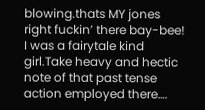blowing.thats MY jones right fuckin’ there bay-bee! I was a fairytale kind girl.Take heavy and hectic note of that past tense action employed there….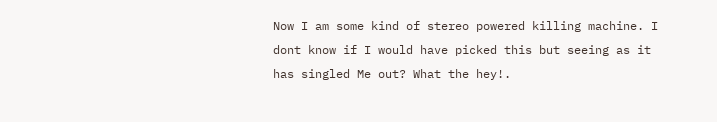Now I am some kind of stereo powered killing machine. I dont know if I would have picked this but seeing as it has singled Me out? What the hey!.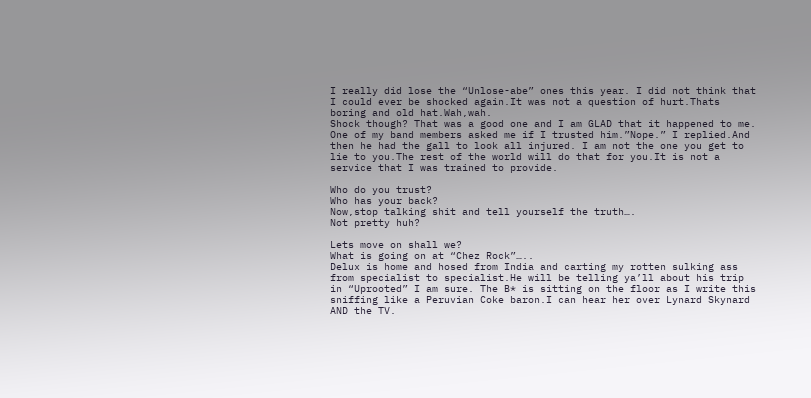I really did lose the “Unlose-abe” ones this year. I did not think that I could ever be shocked again.It was not a question of hurt.Thats boring and old hat.Wah,wah.
Shock though? That was a good one and I am GLAD that it happened to me.
One of my band members asked me if I trusted him.”Nope.” I replied.And then he had the gall to look all injured. I am not the one you get to lie to you.The rest of the world will do that for you.It is not a service that I was trained to provide.

Who do you trust?
Who has your back?
Now,stop talking shit and tell yourself the truth….
Not pretty huh?

Lets move on shall we?
What is going on at “Chez Rock”…..
Delux is home and hosed from India and carting my rotten sulking ass from specialist to specialist.He will be telling ya’ll about his trip in “Uprooted” I am sure. The B* is sitting on the floor as I write this sniffing like a Peruvian Coke baron.I can hear her over Lynard Skynard AND the TV.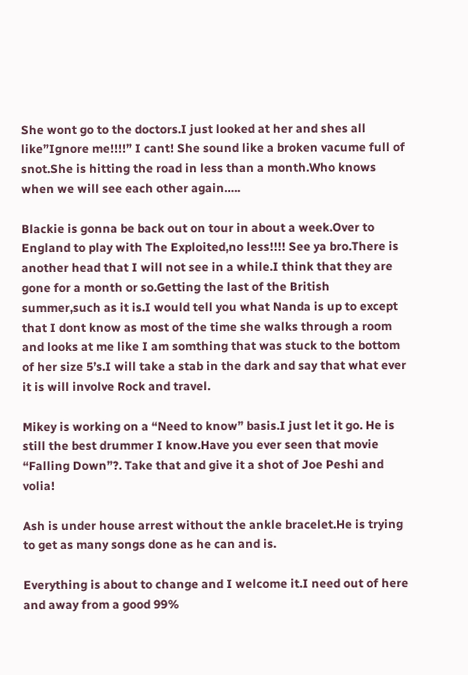She wont go to the doctors.I just looked at her and shes all like”Ignore me!!!!” I cant! She sound like a broken vacume full of snot.She is hitting the road in less than a month.Who knows when we will see each other again…..

Blackie is gonna be back out on tour in about a week.Over to England to play with The Exploited,no less!!!! See ya bro.There is another head that I will not see in a while.I think that they are gone for a month or so.Getting the last of the British summer,such as it is.I would tell you what Nanda is up to except that I dont know as most of the time she walks through a room and looks at me like I am somthing that was stuck to the bottom of her size 5’s.I will take a stab in the dark and say that what ever it is will involve Rock and travel.

Mikey is working on a “Need to know” basis.I just let it go. He is still the best drummer I know.Have you ever seen that movie “Falling Down”?. Take that and give it a shot of Joe Peshi and volia!

Ash is under house arrest without the ankle bracelet.He is trying to get as many songs done as he can and is.

Everything is about to change and I welcome it.I need out of here and away from a good 99%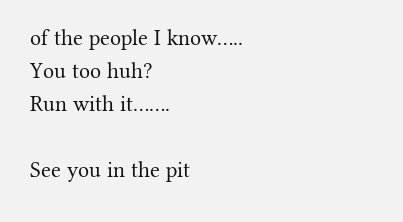of the people I know…..
You too huh?
Run with it…….

See you in the pit